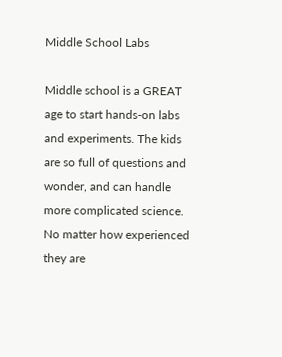Middle School Labs

Middle school is a GREAT age to start hands-on labs and experiments. The kids are so full of questions and wonder, and can handle more complicated science. No matter how experienced they are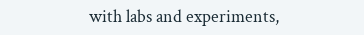with labs and experiments,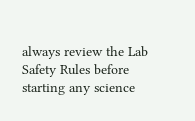always review the Lab Safety Rules before starting any science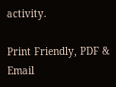activity.

Print Friendly, PDF & Email